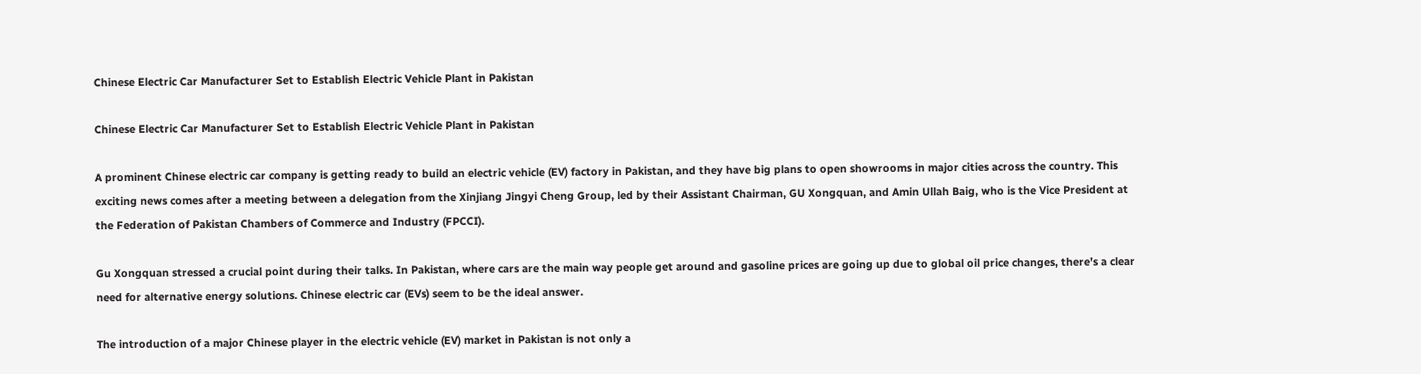Chinese Electric Car Manufacturer Set to Establish Electric Vehicle Plant in Pakistan

Chinese Electric Car Manufacturer Set to Establish Electric Vehicle Plant in Pakistan

A prominent Chinese electric car company is getting ready to build an electric vehicle (EV) factory in Pakistan, and they have big plans to open showrooms in major cities across the country. This exciting news comes after a meeting between a delegation from the Xinjiang Jingyi Cheng Group, led by their Assistant Chairman, GU Xongquan, and Amin Ullah Baig, who is the Vice President at the Federation of Pakistan Chambers of Commerce and Industry (FPCCI).

Gu Xongquan stressed a crucial point during their talks. In Pakistan, where cars are the main way people get around and gasoline prices are going up due to global oil price changes, there’s a clear need for alternative energy solutions. Chinese electric car (EVs) seem to be the ideal answer.

The introduction of a major Chinese player in the electric vehicle (EV) market in Pakistan is not only a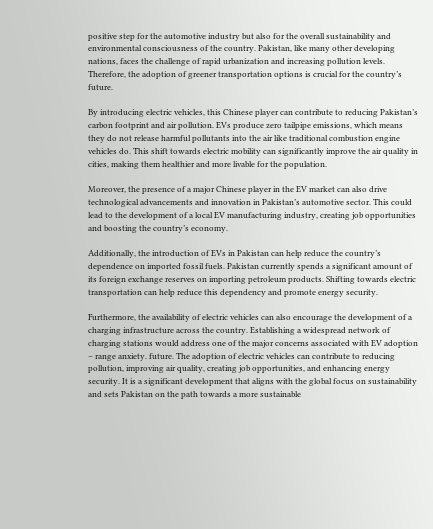positive step for the automotive industry but also for the overall sustainability and environmental consciousness of the country. Pakistan, like many other developing nations, faces the challenge of rapid urbanization and increasing pollution levels. Therefore, the adoption of greener transportation options is crucial for the country’s future.

By introducing electric vehicles, this Chinese player can contribute to reducing Pakistan’s carbon footprint and air pollution. EVs produce zero tailpipe emissions, which means they do not release harmful pollutants into the air like traditional combustion engine vehicles do. This shift towards electric mobility can significantly improve the air quality in cities, making them healthier and more livable for the population.

Moreover, the presence of a major Chinese player in the EV market can also drive technological advancements and innovation in Pakistan’s automotive sector. This could lead to the development of a local EV manufacturing industry, creating job opportunities and boosting the country’s economy.

Additionally, the introduction of EVs in Pakistan can help reduce the country’s dependence on imported fossil fuels. Pakistan currently spends a significant amount of its foreign exchange reserves on importing petroleum products. Shifting towards electric transportation can help reduce this dependency and promote energy security.

Furthermore, the availability of electric vehicles can also encourage the development of a charging infrastructure across the country. Establishing a widespread network of charging stations would address one of the major concerns associated with EV adoption – range anxiety. future. The adoption of electric vehicles can contribute to reducing pollution, improving air quality, creating job opportunities, and enhancing energy security. It is a significant development that aligns with the global focus on sustainability and sets Pakistan on the path towards a more sustainable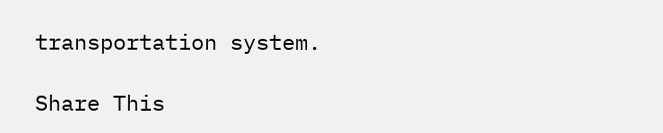transportation system.

Share This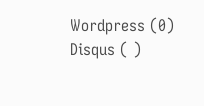Wordpress (0)
Disqus ( )